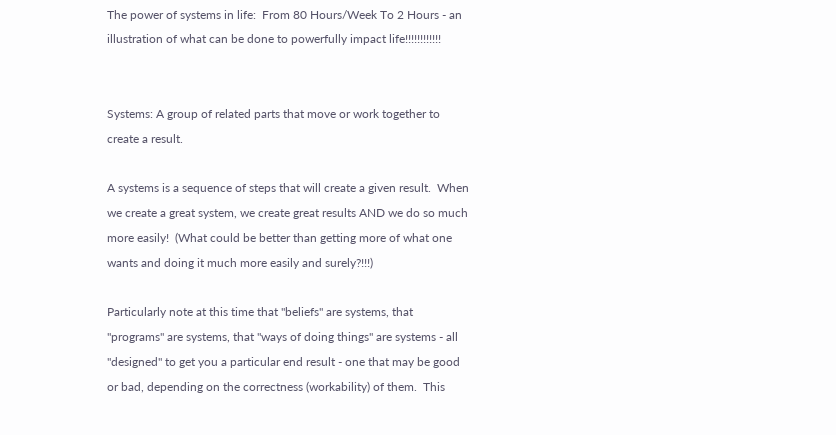The power of systems in life:  From 80 Hours/Week To 2 Hours - an illustration of what can be done to powerfully impact life!!!!!!!!!!!!


Systems: A group of related parts that move or work together to create a result.

A systems is a sequence of steps that will create a given result.  When we create a great system, we create great results AND we do so much more easily!  (What could be better than getting more of what one wants and doing it much more easily and surely?!!!)

Particularly note at this time that "beliefs" are systems, that "programs" are systems, that "ways of doing things" are systems - all "designed" to get you a particular end result - one that may be good or bad, depending on the correctness (workability) of them.  This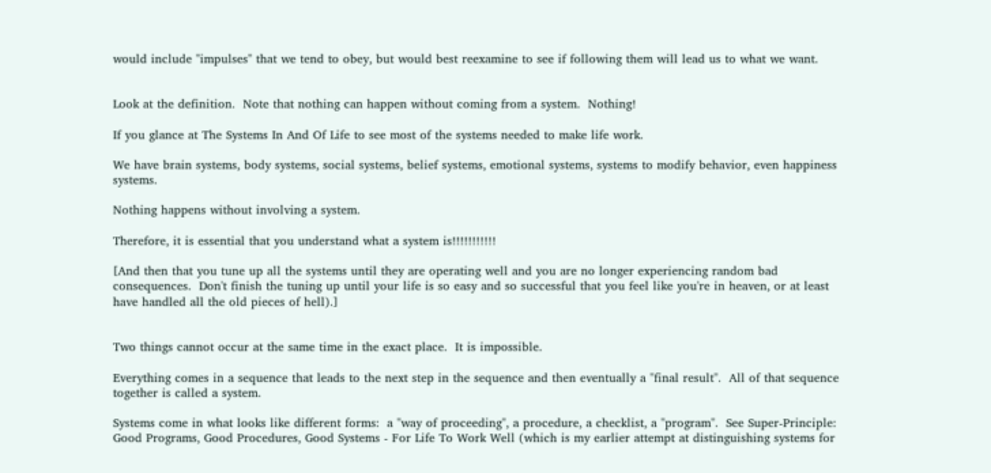would include "impulses" that we tend to obey, but would best reexamine to see if following them will lead us to what we want.


Look at the definition.  Note that nothing can happen without coming from a system.  Nothing!

If you glance at The Systems In And Of Life to see most of the systems needed to make life work.

We have brain systems, body systems, social systems, belief systems, emotional systems, systems to modify behavior, even happiness systems.

Nothing happens without involving a system.

Therefore, it is essential that you understand what a system is!!!!!!!!!!!

[And then that you tune up all the systems until they are operating well and you are no longer experiencing random bad consequences.  Don't finish the tuning up until your life is so easy and so successful that you feel like you're in heaven, or at least have handled all the old pieces of hell).]


Two things cannot occur at the same time in the exact place.  It is impossible.

Everything comes in a sequence that leads to the next step in the sequence and then eventually a "final result".  All of that sequence together is called a system.

Systems come in what looks like different forms:  a "way of proceeding", a procedure, a checklist, a "program".  See Super-Principle: Good Programs, Good Procedures, Good Systems - For Life To Work Well (which is my earlier attempt at distinguishing systems for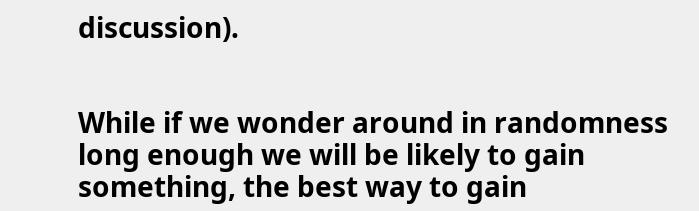discussion).


While if we wonder around in randomness long enough we will be likely to gain something, the best way to gain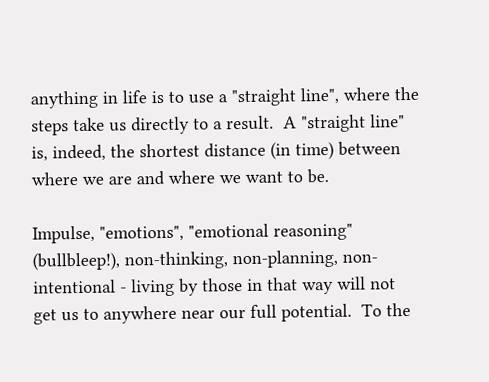anything in life is to use a "straight line", where the steps take us directly to a result.  A "straight line" is, indeed, the shortest distance (in time) between where we are and where we want to be.

Impulse, "emotions", "emotional reasoning" (bullbleep!), non-thinking, non-planning, non-intentional - living by those in that way will not get us to anywhere near our full potential.  To the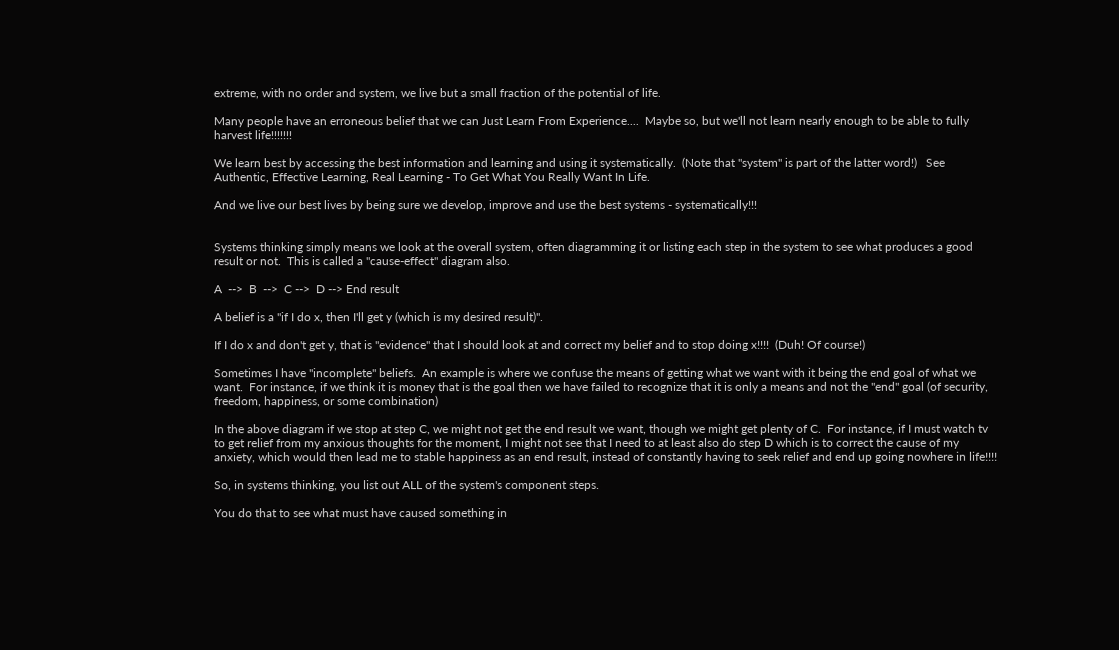extreme, with no order and system, we live but a small fraction of the potential of life.

Many people have an erroneous belief that we can Just Learn From Experience....  Maybe so, but we'll not learn nearly enough to be able to fully harvest life!!!!!!!

We learn best by accessing the best information and learning and using it systematically.  (Note that "system" is part of the latter word!)   See Authentic, Effective Learning, Real Learning - To Get What You Really Want In Life.

And we live our best lives by being sure we develop, improve and use the best systems - systematically!!!


Systems thinking simply means we look at the overall system, often diagramming it or listing each step in the system to see what produces a good result or not.  This is called a "cause-effect" diagram also.

A  -->  B  -->  C -->  D --> End result

A belief is a "if I do x, then I'll get y (which is my desired result)".

If I do x and don't get y, that is "evidence" that I should look at and correct my belief and to stop doing x!!!!  (Duh! Of course!)

Sometimes I have "incomplete" beliefs.  An example is where we confuse the means of getting what we want with it being the end goal of what we want.  For instance, if we think it is money that is the goal then we have failed to recognize that it is only a means and not the "end" goal (of security, freedom, happiness, or some combination)

In the above diagram if we stop at step C, we might not get the end result we want, though we might get plenty of C.  For instance, if I must watch tv to get relief from my anxious thoughts for the moment, I might not see that I need to at least also do step D which is to correct the cause of my anxiety, which would then lead me to stable happiness as an end result, instead of constantly having to seek relief and end up going nowhere in life!!!!

So, in systems thinking, you list out ALL of the system's component steps.

You do that to see what must have caused something in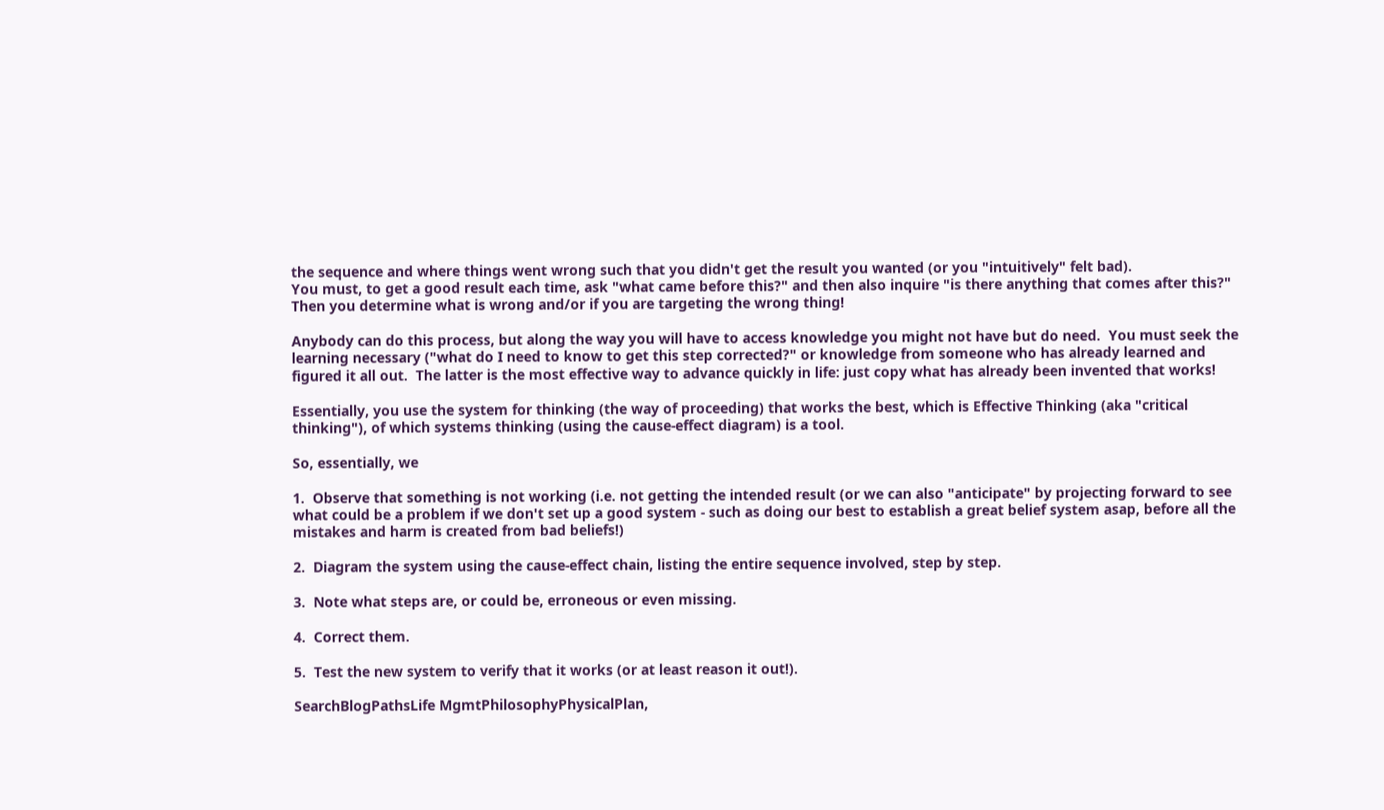the sequence and where things went wrong such that you didn't get the result you wanted (or you "intuitively" felt bad).
You must, to get a good result each time, ask "what came before this?" and then also inquire "is there anything that comes after this?"  Then you determine what is wrong and/or if you are targeting the wrong thing!

Anybody can do this process, but along the way you will have to access knowledge you might not have but do need.  You must seek the learning necessary ("what do I need to know to get this step corrected?" or knowledge from someone who has already learned and figured it all out.  The latter is the most effective way to advance quickly in life: just copy what has already been invented that works!

Essentially, you use the system for thinking (the way of proceeding) that works the best, which is Effective Thinking (aka "critical thinking"), of which systems thinking (using the cause-effect diagram) is a tool.

So, essentially, we

1.  Observe that something is not working (i.e. not getting the intended result (or we can also "anticipate" by projecting forward to see what could be a problem if we don't set up a good system - such as doing our best to establish a great belief system asap, before all the mistakes and harm is created from bad beliefs!)

2.  Diagram the system using the cause-effect chain, listing the entire sequence involved, step by step.

3.  Note what steps are, or could be, erroneous or even missing.

4.  Correct them.

5.  Test the new system to verify that it works (or at least reason it out!).

SearchBlogPathsLife MgmtPhilosophyPhysicalPlan,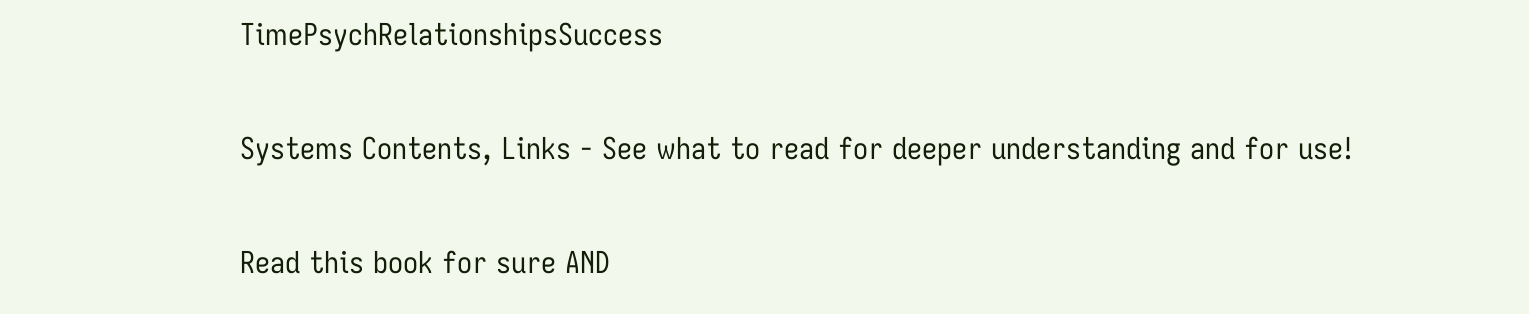TimePsychRelationshipsSuccess

Systems Contents, Links - See what to read for deeper understanding and for use!

Read this book for sure AND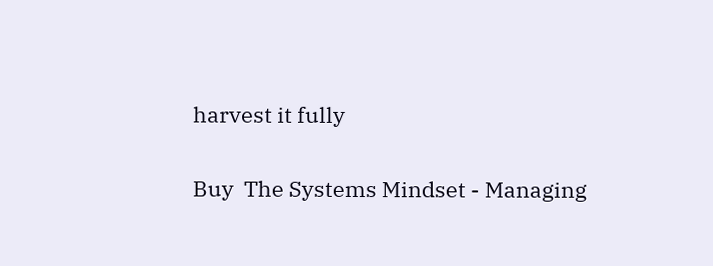harvest it fully

Buy  The Systems Mindset - Managing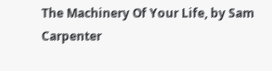The Machinery Of Your Life, by Sam Carpenter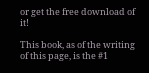or get the free download of it!

This book, as of the writing of this page, is the #1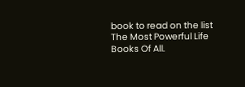book to read on the list The Most Powerful Life Books Of All.